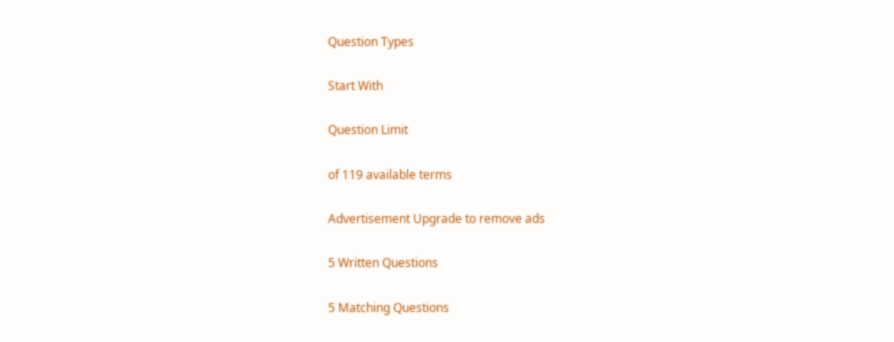Question Types

Start With

Question Limit

of 119 available terms

Advertisement Upgrade to remove ads

5 Written Questions

5 Matching Questions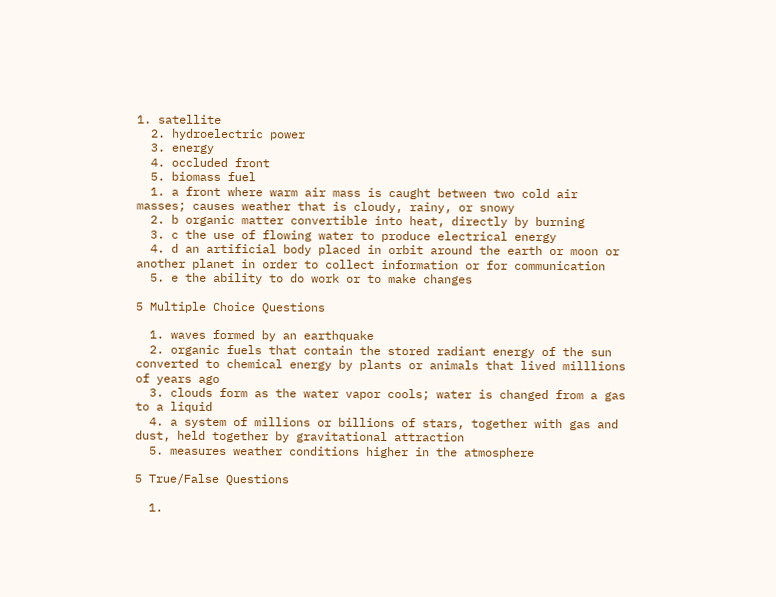1. satellite
  2. hydroelectric power
  3. energy
  4. occluded front
  5. biomass fuel
  1. a front where warm air mass is caught between two cold air masses; causes weather that is cloudy, rainy, or snowy
  2. b organic matter convertible into heat, directly by burning
  3. c the use of flowing water to produce electrical energy
  4. d an artificial body placed in orbit around the earth or moon or another planet in order to collect information or for communication
  5. e the ability to do work or to make changes

5 Multiple Choice Questions

  1. waves formed by an earthquake
  2. organic fuels that contain the stored radiant energy of the sun converted to chemical energy by plants or animals that lived milllions of years ago
  3. clouds form as the water vapor cools; water is changed from a gas to a liquid
  4. a system of millions or billions of stars, together with gas and dust, held together by gravitational attraction
  5. measures weather conditions higher in the atmosphere

5 True/False Questions

  1.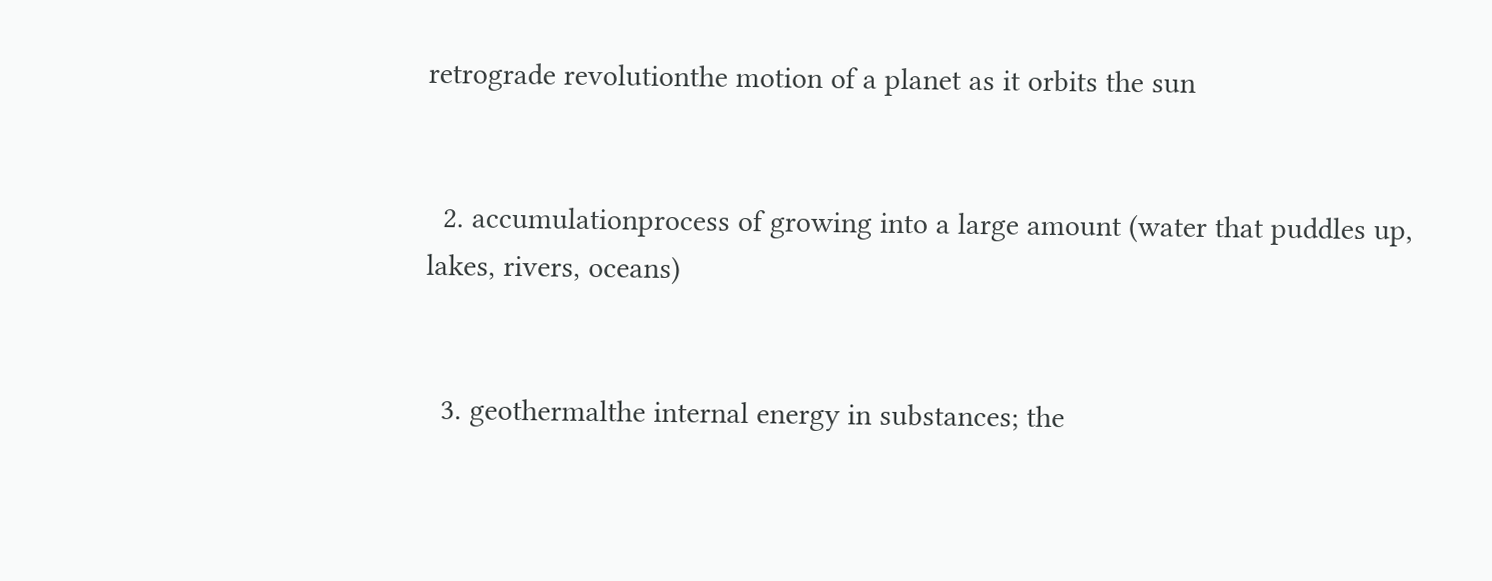retrograde revolutionthe motion of a planet as it orbits the sun


  2. accumulationprocess of growing into a large amount (water that puddles up, lakes, rivers, oceans)


  3. geothermalthe internal energy in substances; the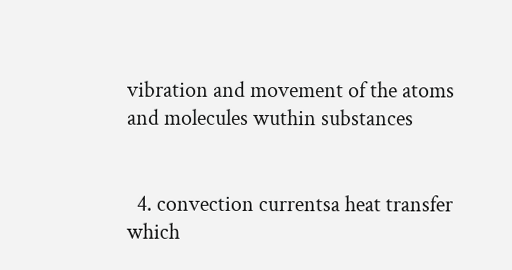vibration and movement of the atoms and molecules wuthin substances


  4. convection currentsa heat transfer which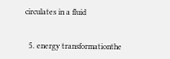circulates in a fluid


  5. energy transformationthe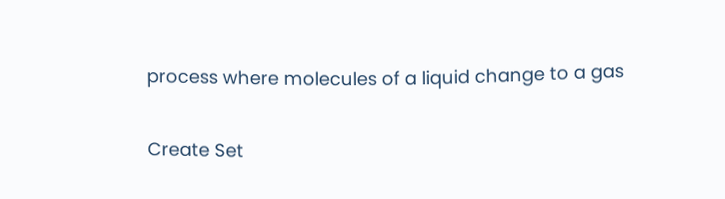process where molecules of a liquid change to a gas


Create Set